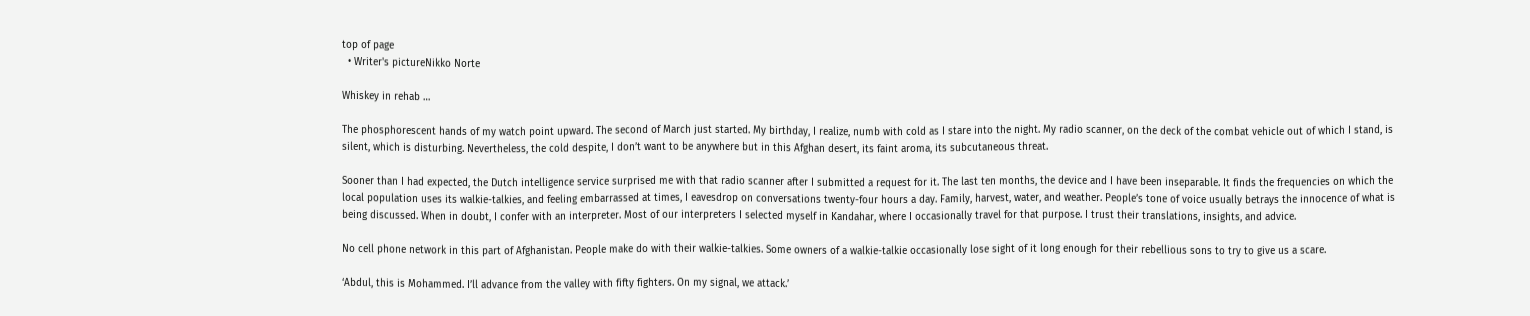top of page
  • Writer's pictureNikko Norte

Whiskey in rehab …

The phosphorescent hands of my watch point upward. The second of March just started. My birthday, I realize, numb with cold as I stare into the night. My radio scanner, on the deck of the combat vehicle out of which I stand, is silent, which is disturbing. Nevertheless, the cold despite, I don’t want to be anywhere but in this Afghan desert, its faint aroma, its subcutaneous threat.

Sooner than I had expected, the Dutch intelligence service surprised me with that radio scanner after I submitted a request for it. The last ten months, the device and I have been inseparable. It finds the frequencies on which the local population uses its walkie-talkies, and feeling embarrassed at times, I eavesdrop on conversations twenty-four hours a day. Family, harvest, water, and weather. People’s tone of voice usually betrays the innocence of what is being discussed. When in doubt, I confer with an interpreter. Most of our interpreters I selected myself in Kandahar, where I occasionally travel for that purpose. I trust their translations, insights, and advice.

No cell phone network in this part of Afghanistan. People make do with their walkie-talkies. Some owners of a walkie-talkie occasionally lose sight of it long enough for their rebellious sons to try to give us a scare.

‘Abdul, this is Mohammed. I’ll advance from the valley with fifty fighters. On my signal, we attack.’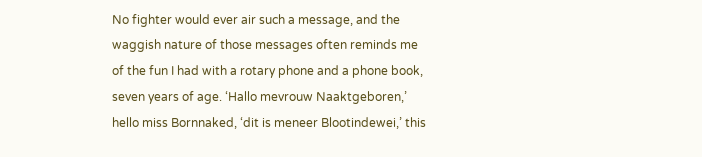No fighter would ever air such a message, and the waggish nature of those messages often reminds me of the fun I had with a rotary phone and a phone book, seven years of age. ‘Hallo mevrouw Naaktgeboren,’ hello miss Bornnaked, ‘dit is meneer Blootindewei,’ this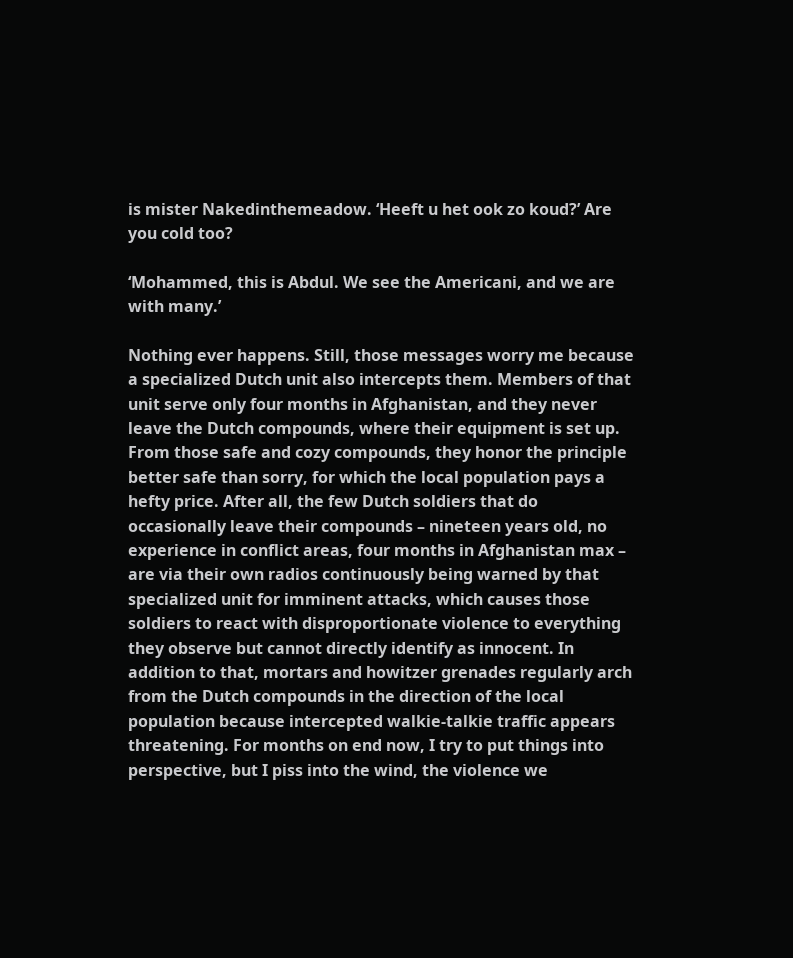is mister Nakedinthemeadow. ‘Heeft u het ook zo koud?’ Are you cold too?

‘Mohammed, this is Abdul. We see the Americani, and we are with many.’

Nothing ever happens. Still, those messages worry me because a specialized Dutch unit also intercepts them. Members of that unit serve only four months in Afghanistan, and they never leave the Dutch compounds, where their equipment is set up. From those safe and cozy compounds, they honor the principle better safe than sorry, for which the local population pays a hefty price. After all, the few Dutch soldiers that do occasionally leave their compounds – nineteen years old, no experience in conflict areas, four months in Afghanistan max – are via their own radios continuously being warned by that specialized unit for imminent attacks, which causes those soldiers to react with disproportionate violence to everything they observe but cannot directly identify as innocent. In addition to that, mortars and howitzer grenades regularly arch from the Dutch compounds in the direction of the local population because intercepted walkie-talkie traffic appears threatening. For months on end now, I try to put things into perspective, but I piss into the wind, the violence we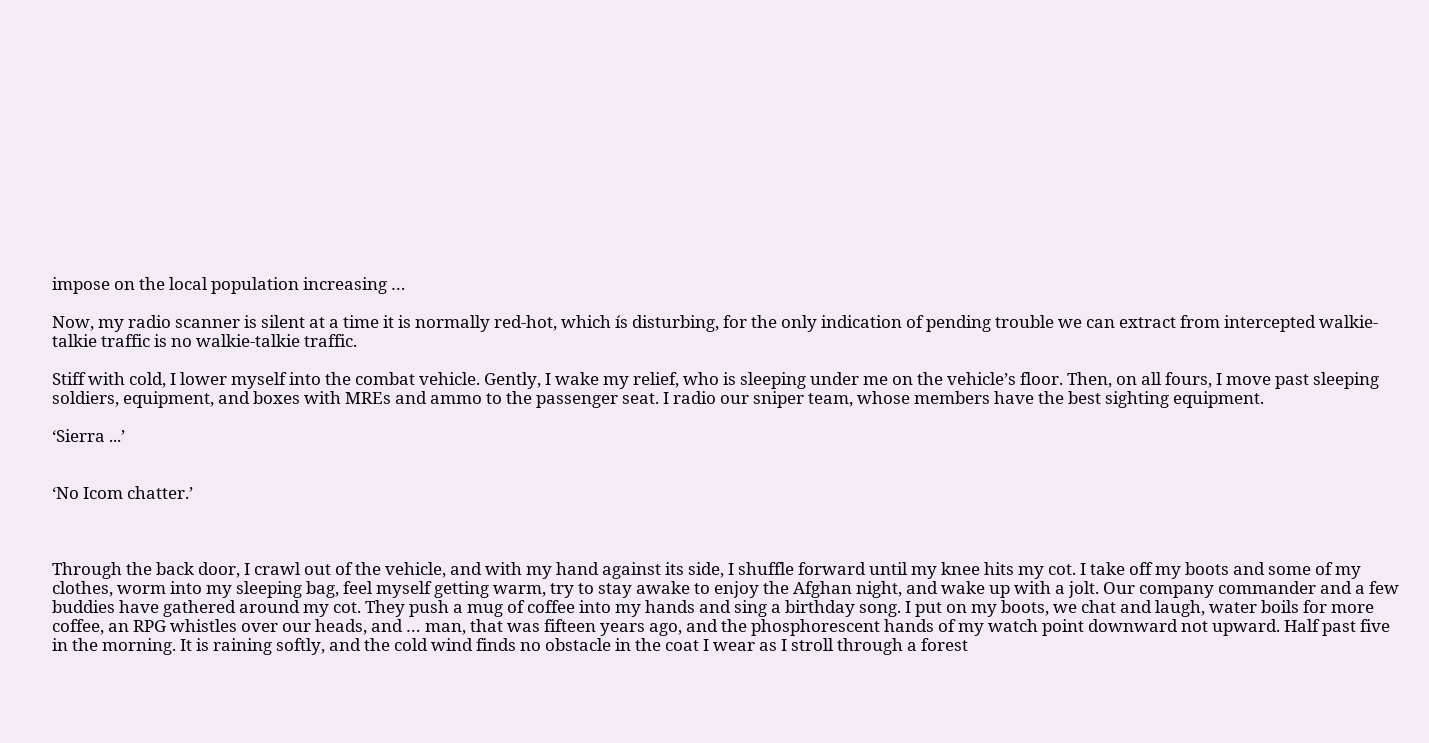impose on the local population increasing …

Now, my radio scanner is silent at a time it is normally red-hot, which ís disturbing, for the only indication of pending trouble we can extract from intercepted walkie-talkie traffic is no walkie-talkie traffic.

Stiff with cold, I lower myself into the combat vehicle. Gently, I wake my relief, who is sleeping under me on the vehicle’s floor. Then, on all fours, I move past sleeping soldiers, equipment, and boxes with MREs and ammo to the passenger seat. I radio our sniper team, whose members have the best sighting equipment.

‘Sierra ...’


‘No Icom chatter.’



Through the back door, I crawl out of the vehicle, and with my hand against its side, I shuffle forward until my knee hits my cot. I take off my boots and some of my clothes, worm into my sleeping bag, feel myself getting warm, try to stay awake to enjoy the Afghan night, and wake up with a jolt. Our company commander and a few buddies have gathered around my cot. They push a mug of coffee into my hands and sing a birthday song. I put on my boots, we chat and laugh, water boils for more coffee, an RPG whistles over our heads, and … man, that was fifteen years ago, and the phosphorescent hands of my watch point downward not upward. Half past five in the morning. It is raining softly, and the cold wind finds no obstacle in the coat I wear as I stroll through a forest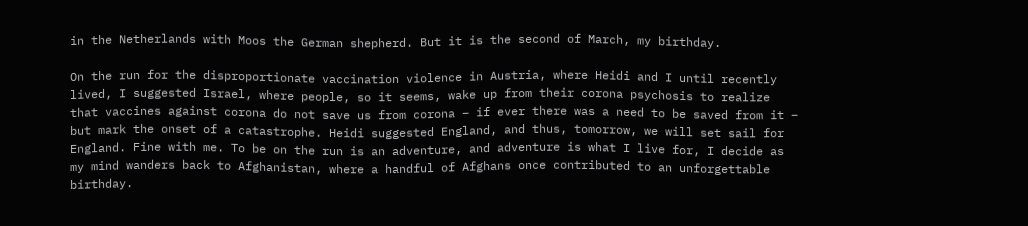in the Netherlands with Moos the German shepherd. But it is the second of March, my birthday.

On the run for the disproportionate vaccination violence in Austria, where Heidi and I until recently lived, I suggested Israel, where people, so it seems, wake up from their corona psychosis to realize that vaccines against corona do not save us from corona – if ever there was a need to be saved from it – but mark the onset of a catastrophe. Heidi suggested England, and thus, tomorrow, we will set sail for England. Fine with me. To be on the run is an adventure, and adventure is what I live for, I decide as my mind wanders back to Afghanistan, where a handful of Afghans once contributed to an unforgettable birthday.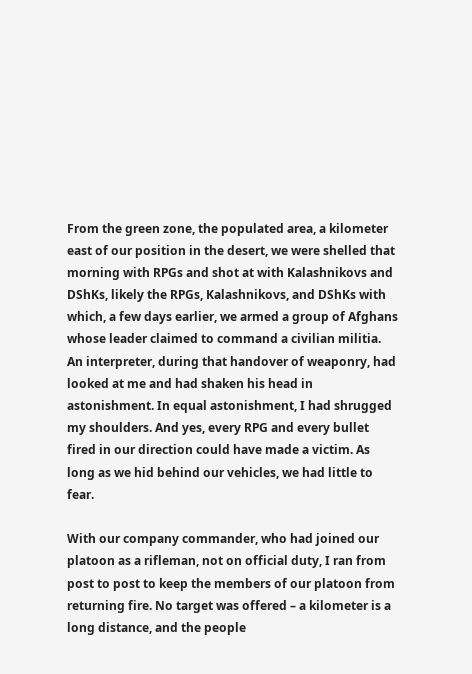From the green zone, the populated area, a kilometer east of our position in the desert, we were shelled that morning with RPGs and shot at with Kalashnikovs and DShKs, likely the RPGs, Kalashnikovs, and DShKs with which, a few days earlier, we armed a group of Afghans whose leader claimed to command a civilian militia. An interpreter, during that handover of weaponry, had looked at me and had shaken his head in astonishment. In equal astonishment, I had shrugged my shoulders. And yes, every RPG and every bullet fired in our direction could have made a victim. As long as we hid behind our vehicles, we had little to fear.

With our company commander, who had joined our platoon as a rifleman, not on official duty, I ran from post to post to keep the members of our platoon from returning fire. No target was offered – a kilometer is a long distance, and the people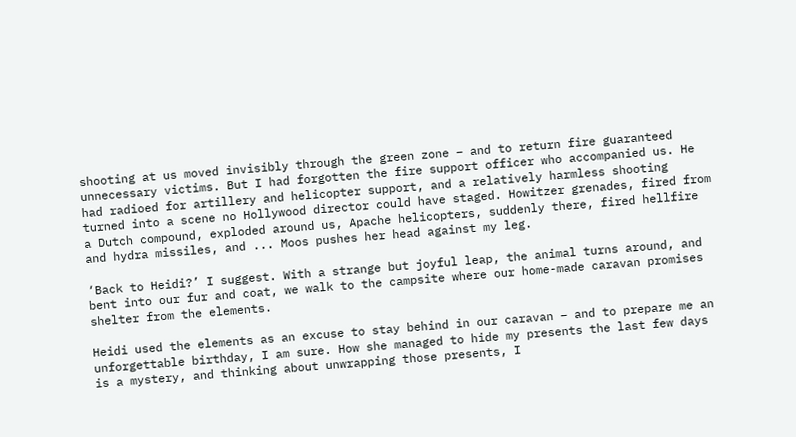shooting at us moved invisibly through the green zone – and to return fire guaranteed unnecessary victims. But I had forgotten the fire support officer who accompanied us. He had radioed for artillery and helicopter support, and a relatively harmless shooting turned into a scene no Hollywood director could have staged. Howitzer grenades, fired from a Dutch compound, exploded around us, Apache helicopters, suddenly there, fired hellfire and hydra missiles, and ... Moos pushes her head against my leg.

‘Back to Heidi?’ I suggest. With a strange but joyful leap, the animal turns around, and bent into our fur and coat, we walk to the campsite where our home-made caravan promises shelter from the elements.

Heidi used the elements as an excuse to stay behind in our caravan – and to prepare me an unforgettable birthday, I am sure. How she managed to hide my presents the last few days is a mystery, and thinking about unwrapping those presents, I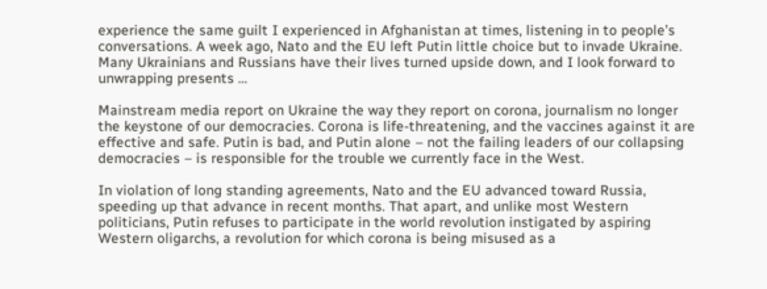experience the same guilt I experienced in Afghanistan at times, listening in to people’s conversations. A week ago, Nato and the EU left Putin little choice but to invade Ukraine. Many Ukrainians and Russians have their lives turned upside down, and I look forward to unwrapping presents …

Mainstream media report on Ukraine the way they report on corona, journalism no longer the keystone of our democracies. Corona is life-threatening, and the vaccines against it are effective and safe. Putin is bad, and Putin alone – not the failing leaders of our collapsing democracies – is responsible for the trouble we currently face in the West.

In violation of long standing agreements, Nato and the EU advanced toward Russia, speeding up that advance in recent months. That apart, and unlike most Western politicians, Putin refuses to participate in the world revolution instigated by aspiring Western oligarchs, a revolution for which corona is being misused as a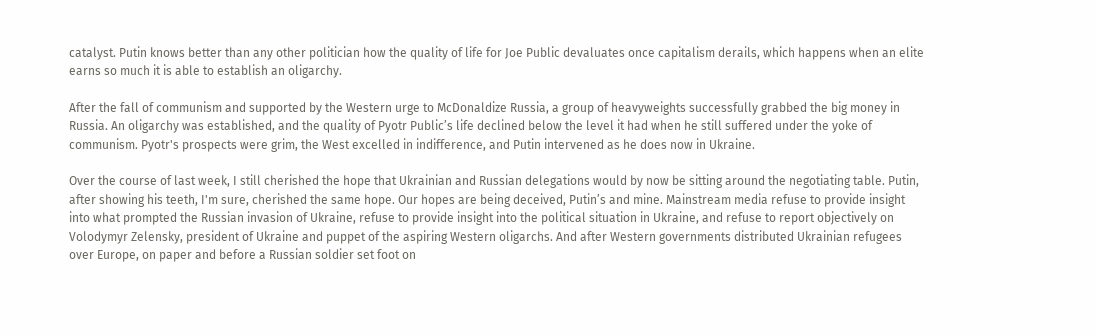catalyst. Putin knows better than any other politician how the quality of life for Joe Public devaluates once capitalism derails, which happens when an elite earns so much it is able to establish an oligarchy.

After the fall of communism and supported by the Western urge to McDonaldize Russia, a group of heavyweights successfully grabbed the big money in Russia. An oligarchy was established, and the quality of Pyotr Public’s life declined below the level it had when he still suffered under the yoke of communism. Pyotr's prospects were grim, the West excelled in indifference, and Putin intervened as he does now in Ukraine.

Over the course of last week, I still cherished the hope that Ukrainian and Russian delegations would by now be sitting around the negotiating table. Putin, after showing his teeth, I'm sure, cherished the same hope. Our hopes are being deceived, Putin’s and mine. Mainstream media refuse to provide insight into what prompted the Russian invasion of Ukraine, refuse to provide insight into the political situation in Ukraine, and refuse to report objectively on Volodymyr Zelensky, president of Ukraine and puppet of the aspiring Western oligarchs. And after Western governments distributed Ukrainian refugees over Europe, on paper and before a Russian soldier set foot on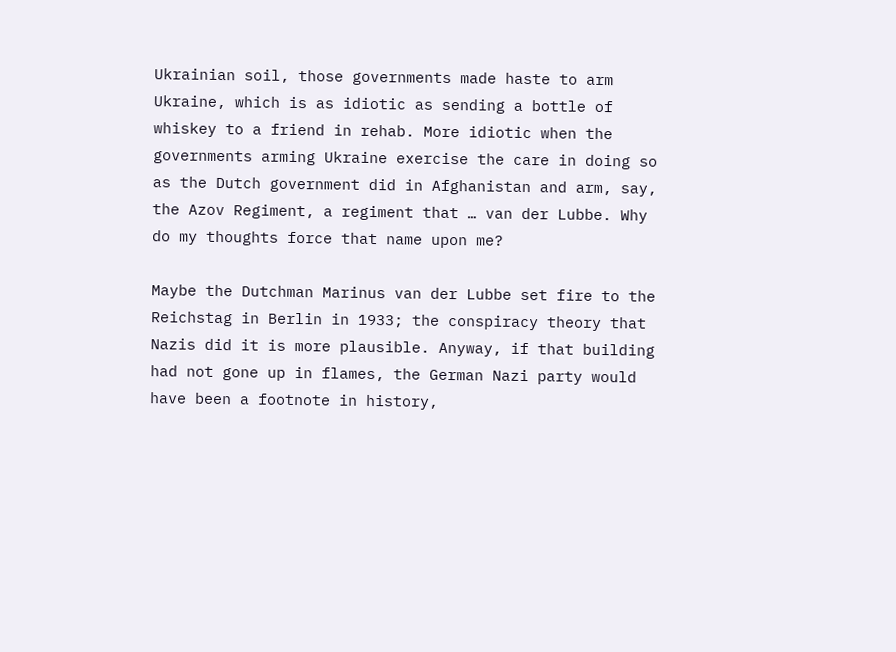Ukrainian soil, those governments made haste to arm Ukraine, which is as idiotic as sending a bottle of whiskey to a friend in rehab. More idiotic when the governments arming Ukraine exercise the care in doing so as the Dutch government did in Afghanistan and arm, say, the Azov Regiment, a regiment that … van der Lubbe. Why do my thoughts force that name upon me?

Maybe the Dutchman Marinus van der Lubbe set fire to the Reichstag in Berlin in 1933; the conspiracy theory that Nazis did it is more plausible. Anyway, if that building had not gone up in flames, the German Nazi party would have been a footnote in history,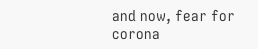and now, fear for corona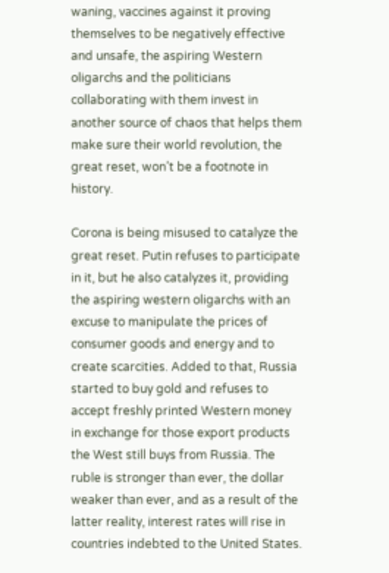waning, vaccines against it proving themselves to be negatively effective and unsafe, the aspiring Western oligarchs and the politicians collaborating with them invest in another source of chaos that helps them make sure their world revolution, the great reset, won’t be a footnote in history.

Corona is being misused to catalyze the great reset. Putin refuses to participate in it, but he also catalyzes it, providing the aspiring western oligarchs with an excuse to manipulate the prices of consumer goods and energy and to create scarcities. Added to that, Russia started to buy gold and refuses to accept freshly printed Western money in exchange for those export products the West still buys from Russia. The ruble is stronger than ever, the dollar weaker than ever, and as a result of the latter reality, interest rates will rise in countries indebted to the United States.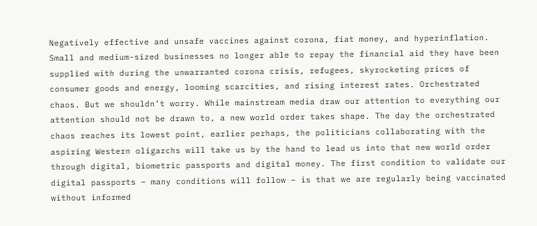Negatively effective and unsafe vaccines against corona, fiat money, and hyperinflation. Small and medium-sized businesses no longer able to repay the financial aid they have been supplied with during the unwarranted corona crisis, refugees, skyrocketing prices of consumer goods and energy, looming scarcities, and rising interest rates. Orchestrated chaos. But we shouldn’t worry. While mainstream media draw our attention to everything our attention should not be drawn to, a new world order takes shape. The day the orchestrated chaos reaches its lowest point, earlier perhaps, the politicians collaborating with the aspiring Western oligarchs will take us by the hand to lead us into that new world order through digital, biometric passports and digital money. The first condition to validate our digital passports – many conditions will follow – is that we are regularly being vaccinated without informed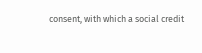consent, with which a social credit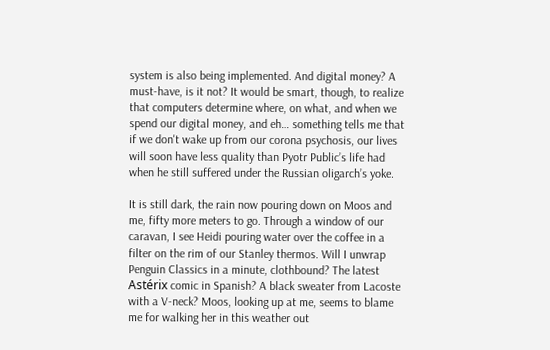system is also being implemented. And digital money? A must-have, is it not? It would be smart, though, to realize that computers determine where, on what, and when we spend our digital money, and eh… something tells me that if we don't wake up from our corona psychosis, our lives will soon have less quality than Pyotr Public’s life had when he still suffered under the Russian oligarch’s yoke.

It is still dark, the rain now pouring down on Moos and me, fifty more meters to go. Through a window of our caravan, I see Heidi pouring water over the coffee in a filter on the rim of our Stanley thermos. Will I unwrap Penguin Classics in a minute, clothbound? The latest Astérix comic in Spanish? A black sweater from Lacoste with a V-neck? Moos, looking up at me, seems to blame me for walking her in this weather out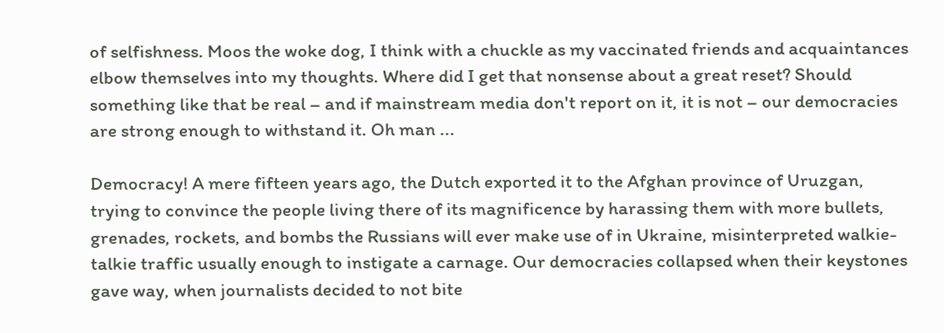of selfishness. Moos the woke dog, I think with a chuckle as my vaccinated friends and acquaintances elbow themselves into my thoughts. Where did I get that nonsense about a great reset? Should something like that be real – and if mainstream media don't report on it, it is not – our democracies are strong enough to withstand it. Oh man ...

Democracy! A mere fifteen years ago, the Dutch exported it to the Afghan province of Uruzgan, trying to convince the people living there of its magnificence by harassing them with more bullets, grenades, rockets, and bombs the Russians will ever make use of in Ukraine, misinterpreted walkie-talkie traffic usually enough to instigate a carnage. Our democracies collapsed when their keystones gave way, when journalists decided to not bite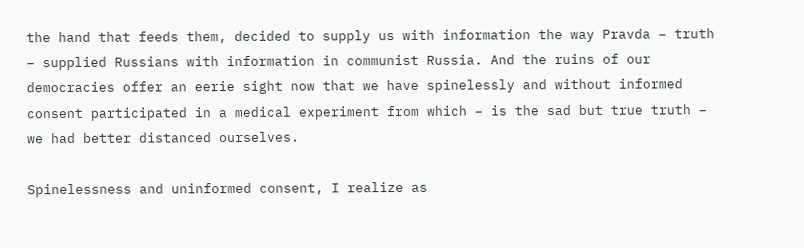the hand that feeds them, decided to supply us with information the way Pravda – truth – supplied Russians with information in communist Russia. And the ruins of our democracies offer an eerie sight now that we have spinelessly and without informed consent participated in a medical experiment from which – is the sad but true truth – we had better distanced ourselves.

Spinelessness and uninformed consent, I realize as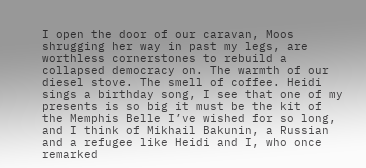I open the door of our caravan, Moos shrugging her way in past my legs, are worthless cornerstones to rebuild a collapsed democracy on. The warmth of our diesel stove. The smell of coffee. Heidi sings a birthday song, I see that one of my presents is so big it must be the kit of the Memphis Belle I’ve wished for so long, and I think of Mikhail Bakunin, a Russian and a refugee like Heidi and I, who once remarked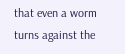that even a worm turns against the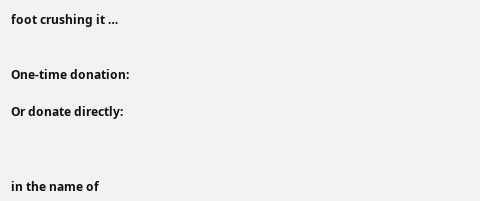foot crushing it …


One-time donation:

Or donate directly:



in the name of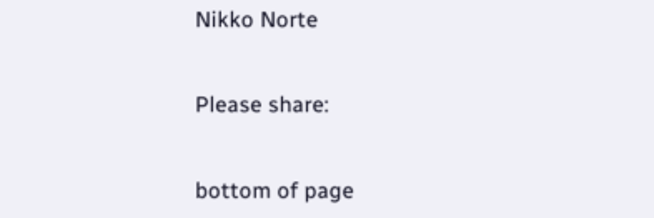Nikko Norte


Please share:


bottom of page